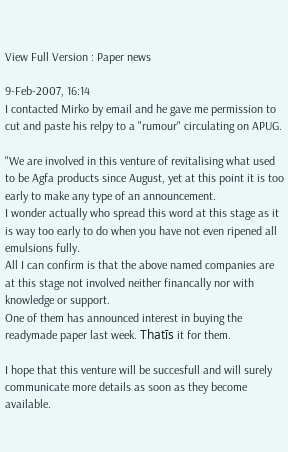View Full Version : Paper news

9-Feb-2007, 16:14
I contacted Mirko by email and he gave me permission to cut and paste his relpy to a "rumour" circulating on APUG.

"We are involved in this venture of revitalising what used to be Agfa products since August, yet at this point it is too early to make any type of an announcement.
I wonder actually who spread this word at this stage as it is way too early to do when you have not even ripened all emulsions fully.
All I can confirm is that the above named companies are at this stage not involved neither financally nor with knowledge or support.
One of them has announced interest in buying the readymade paper last week. Thatīs it for them.

I hope that this venture will be succesfull and will surely communicate more details as soon as they become available.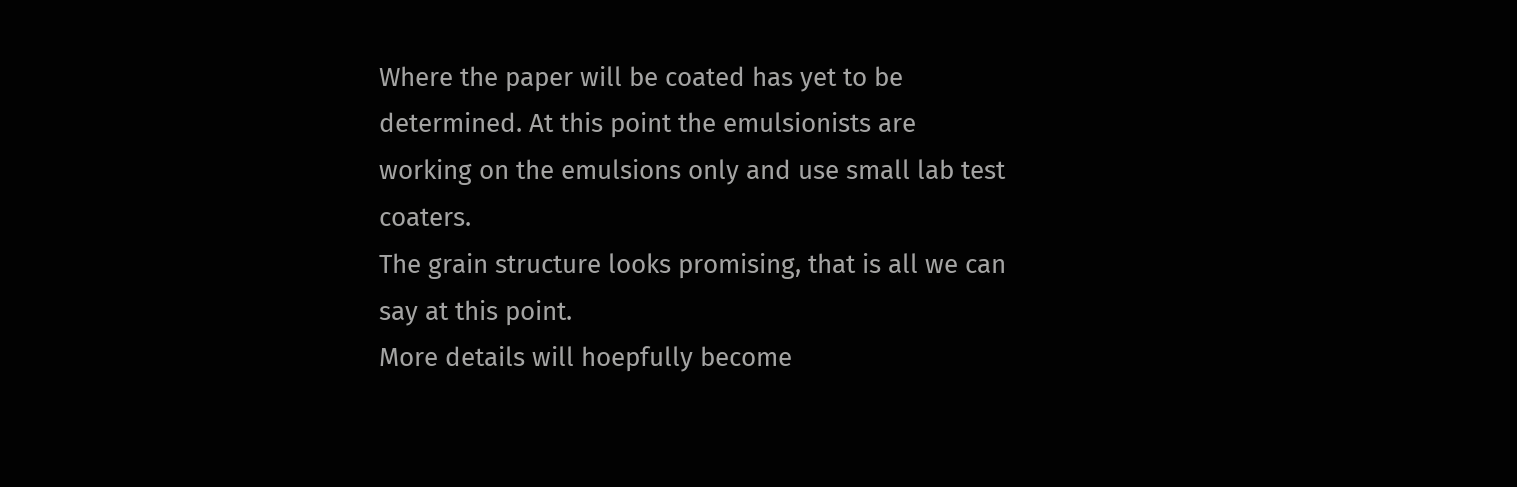Where the paper will be coated has yet to be determined. At this point the emulsionists are working on the emulsions only and use small lab test coaters.
The grain structure looks promising, that is all we can say at this point.
More details will hoepfully become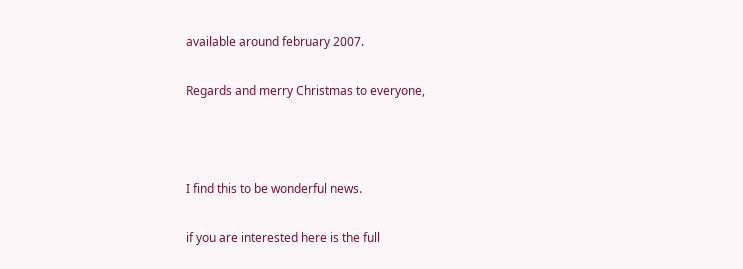available around february 2007.

Regards and merry Christmas to everyone,



I find this to be wonderful news.

if you are interested here is the full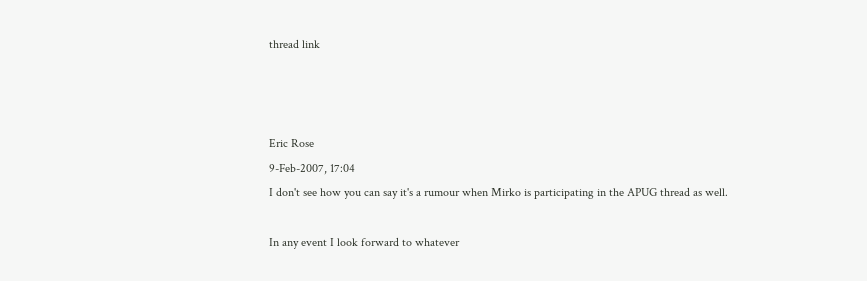thread link



Eric Rose
9-Feb-2007, 17:04
I don't see how you can say it's a rumour when Mirko is participating in the APUG thread as well.

In any event I look forward to whatever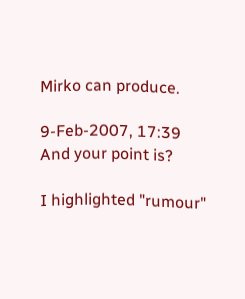Mirko can produce.

9-Feb-2007, 17:39
And your point is?

I highlighted "rumour"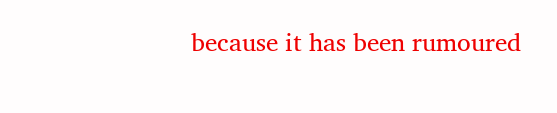because it has been rumoured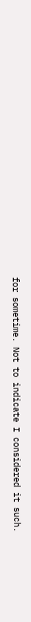for sometime. Not to indicate I considered it such.